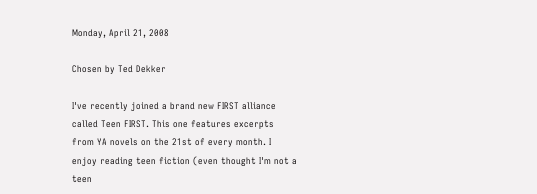Monday, April 21, 2008

Chosen by Ted Dekker

I've recently joined a brand new FIRST alliance called Teen FIRST. This one features excerpts from YA novels on the 21st of every month. I enjoy reading teen fiction (even thought I'm not a teen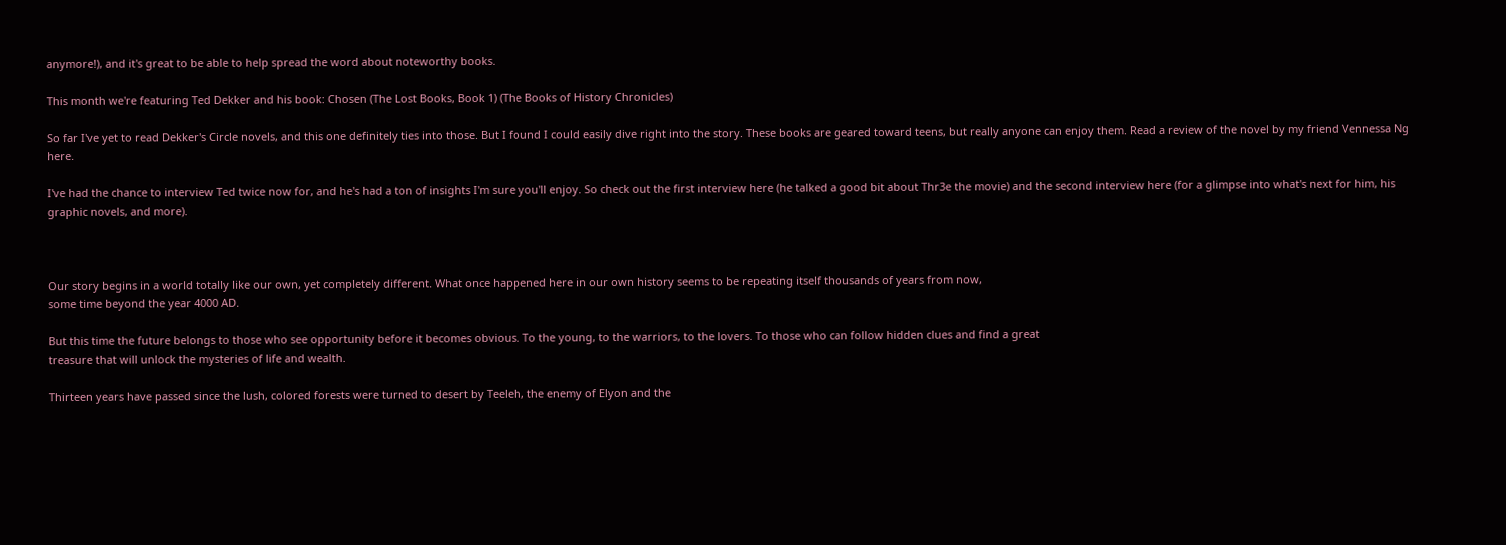anymore!), and it's great to be able to help spread the word about noteworthy books.

This month we're featuring Ted Dekker and his book: Chosen (The Lost Books, Book 1) (The Books of History Chronicles)

So far I've yet to read Dekker's Circle novels, and this one definitely ties into those. But I found I could easily dive right into the story. These books are geared toward teens, but really anyone can enjoy them. Read a review of the novel by my friend Vennessa Ng here.

I've had the chance to interview Ted twice now for, and he's had a ton of insights I'm sure you'll enjoy. So check out the first interview here (he talked a good bit about Thr3e the movie) and the second interview here (for a glimpse into what's next for him, his graphic novels, and more).



Our story begins in a world totally like our own, yet completely different. What once happened here in our own history seems to be repeating itself thousands of years from now,
some time beyond the year 4000 AD.

But this time the future belongs to those who see opportunity before it becomes obvious. To the young, to the warriors, to the lovers. To those who can follow hidden clues and find a great
treasure that will unlock the mysteries of life and wealth.

Thirteen years have passed since the lush, colored forests were turned to desert by Teeleh, the enemy of Elyon and the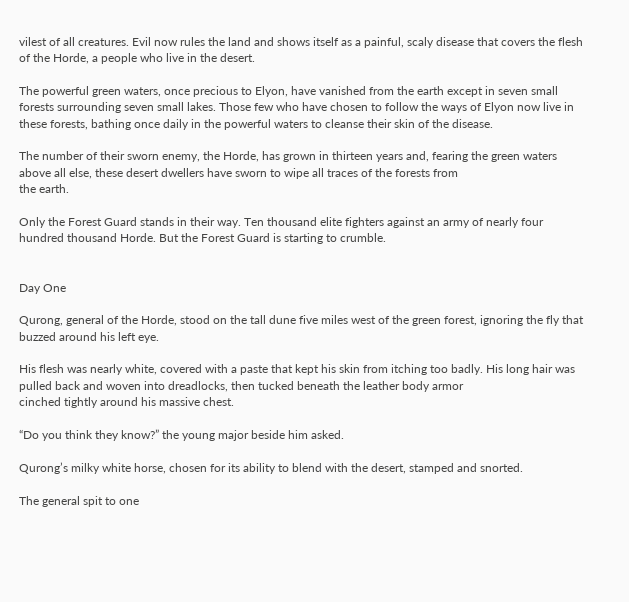vilest of all creatures. Evil now rules the land and shows itself as a painful, scaly disease that covers the flesh of the Horde, a people who live in the desert.

The powerful green waters, once precious to Elyon, have vanished from the earth except in seven small forests surrounding seven small lakes. Those few who have chosen to follow the ways of Elyon now live in these forests, bathing once daily in the powerful waters to cleanse their skin of the disease.

The number of their sworn enemy, the Horde, has grown in thirteen years and, fearing the green waters above all else, these desert dwellers have sworn to wipe all traces of the forests from
the earth.

Only the Forest Guard stands in their way. Ten thousand elite fighters against an army of nearly four hundred thousand Horde. But the Forest Guard is starting to crumble.


Day One

Qurong, general of the Horde, stood on the tall dune five miles west of the green forest, ignoring the fly that buzzed around his left eye.

His flesh was nearly white, covered with a paste that kept his skin from itching too badly. His long hair was pulled back and woven into dreadlocks, then tucked beneath the leather body armor
cinched tightly around his massive chest.

“Do you think they know?” the young major beside him asked.

Qurong’s milky white horse, chosen for its ability to blend with the desert, stamped and snorted.

The general spit to one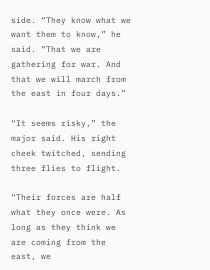side. “They know what we want them to know,” he said. “That we are gathering for war. And that we will march from the east in four days.”

“It seems risky,” the major said. His right cheek twitched, sending three flies to flight.

“Their forces are half what they once were. As long as they think we are coming from the east, we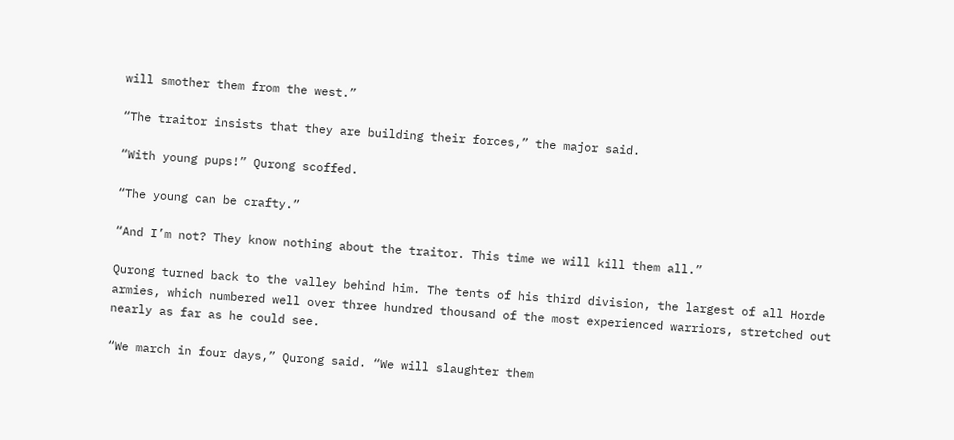will smother them from the west.”

“The traitor insists that they are building their forces,” the major said.

“With young pups!” Qurong scoffed.

“The young can be crafty.”

“And I’m not? They know nothing about the traitor. This time we will kill them all.”

Qurong turned back to the valley behind him. The tents of his third division, the largest of all Horde armies, which numbered well over three hundred thousand of the most experienced warriors, stretched out nearly as far as he could see.

“We march in four days,” Qurong said. “We will slaughter them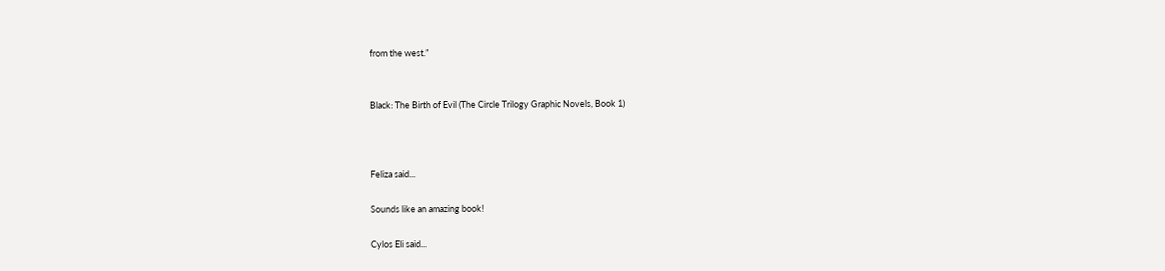from the west.”


Black: The Birth of Evil (The Circle Trilogy Graphic Novels, Book 1)



Feliza said...

Sounds like an amazing book!

Cylos Eli said...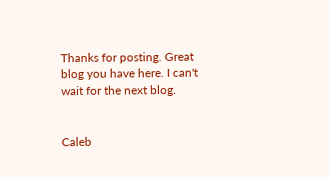Thanks for posting. Great blog you have here. I can't wait for the next blog.


Caleb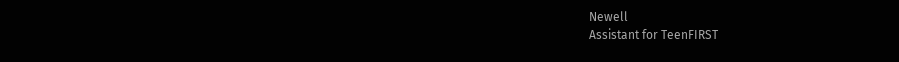Newell
Assistant for TeenFIRST